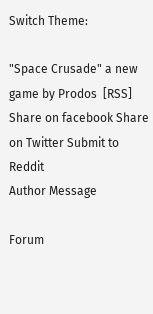Switch Theme:

"Space Crusade" a new game by Prodos  [RSS] Share on facebook Share on Twitter Submit to Reddit
Author Message

Forum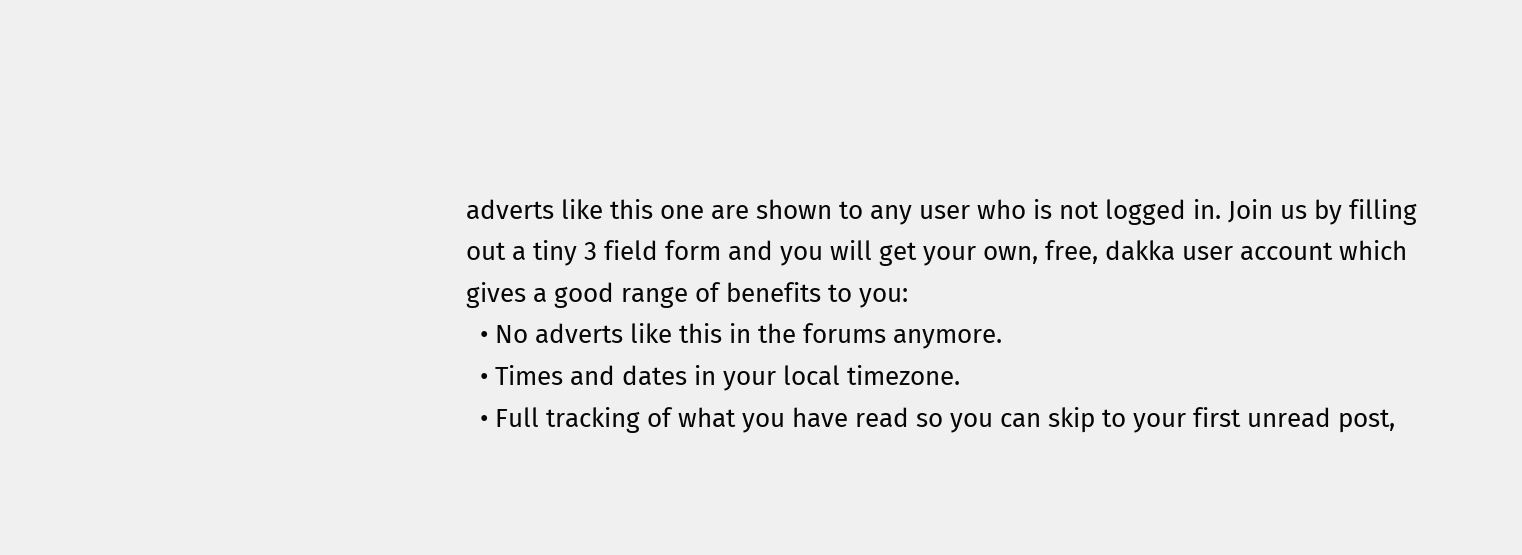adverts like this one are shown to any user who is not logged in. Join us by filling out a tiny 3 field form and you will get your own, free, dakka user account which gives a good range of benefits to you:
  • No adverts like this in the forums anymore.
  • Times and dates in your local timezone.
  • Full tracking of what you have read so you can skip to your first unread post,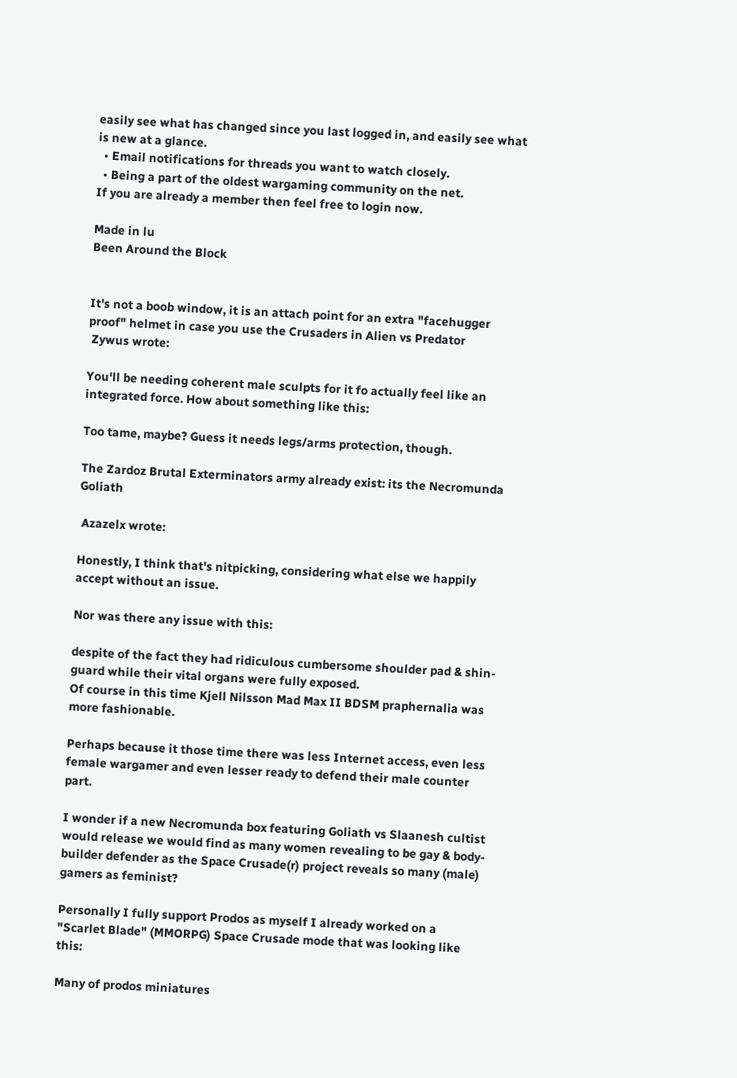easily see what has changed since you last logged in, and easily see what is new at a glance.
  • Email notifications for threads you want to watch closely.
  • Being a part of the oldest wargaming community on the net.
If you are already a member then feel free to login now.

Made in lu
Been Around the Block


It's not a boob window, it is an attach point for an extra "facehugger proof" helmet in case you use the Crusaders in Alien vs Predator
 Zywus wrote:

You'll be needing coherent male sculpts for it fo actually feel like an integrated force. How about something like this:

Too tame, maybe? Guess it needs legs/arms protection, though.

The Zardoz Brutal Exterminators army already exist: its the Necromunda Goliath

 Azazelx wrote:

Honestly, I think that's nitpicking, considering what else we happily accept without an issue.

Nor was there any issue with this:

despite of the fact they had ridiculous cumbersome shoulder pad & shin-guard while their vital organs were fully exposed.
Of course in this time Kjell Nilsson Mad Max II BDSM praphernalia was more fashionable.

Perhaps because it those time there was less Internet access, even less female wargamer and even lesser ready to defend their male counter part.

I wonder if a new Necromunda box featuring Goliath vs Slaanesh cultist would release we would find as many women revealing to be gay & body-builder defender as the Space Crusade(r) project reveals so many (male) gamers as feminist?

Personally I fully support Prodos as myself I already worked on a "Scarlet Blade" (MMORPG) Space Crusade mode that was looking like this:

Many of prodos miniatures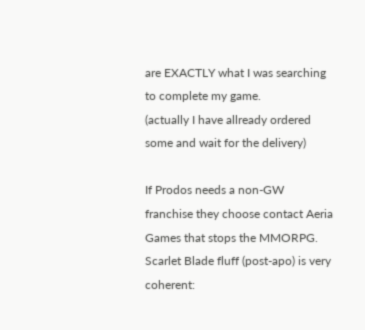are EXACTLY what I was searching to complete my game.
(actually I have allready ordered some and wait for the delivery)

If Prodos needs a non-GW franchise they choose contact Aeria Games that stops the MMORPG.
Scarlet Blade fluff (post-apo) is very coherent: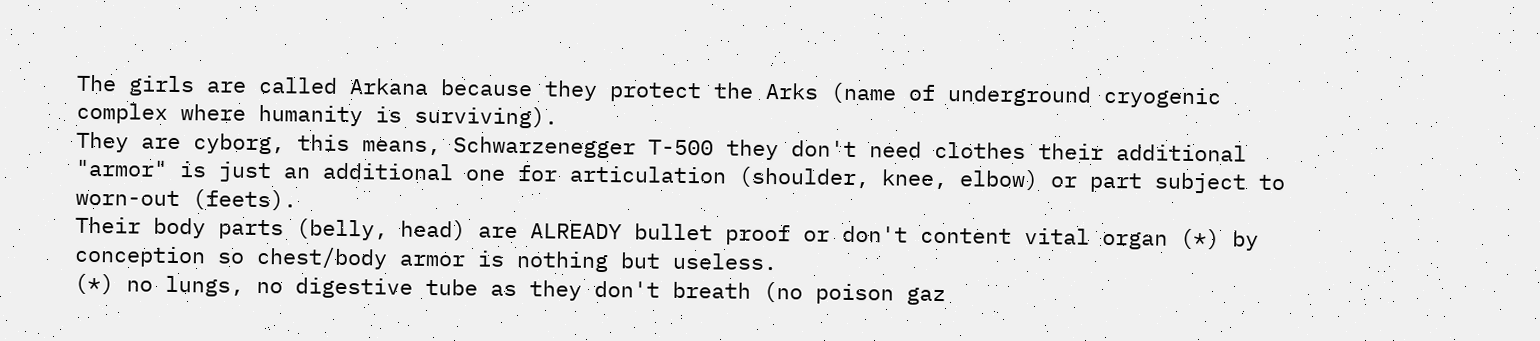The girls are called Arkana because they protect the Arks (name of underground cryogenic complex where humanity is surviving).
They are cyborg, this means, Schwarzenegger T-500 they don't need clothes their additional "armor" is just an additional one for articulation (shoulder, knee, elbow) or part subject to worn-out (feets).
Their body parts (belly, head) are ALREADY bullet proof or don't content vital organ (*) by conception so chest/body armor is nothing but useless.
(*) no lungs, no digestive tube as they don't breath (no poison gaz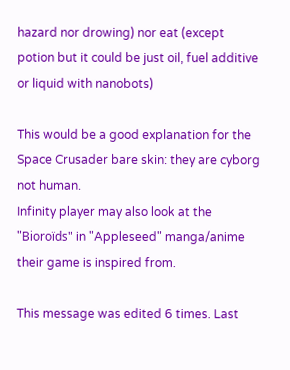hazard nor drowing) nor eat (except potion but it could be just oil, fuel additive or liquid with nanobots)

This would be a good explanation for the Space Crusader bare skin: they are cyborg not human.
Infinity player may also look at the "Bioroïds" in "Appleseed" manga/anime their game is inspired from.

This message was edited 6 times. Last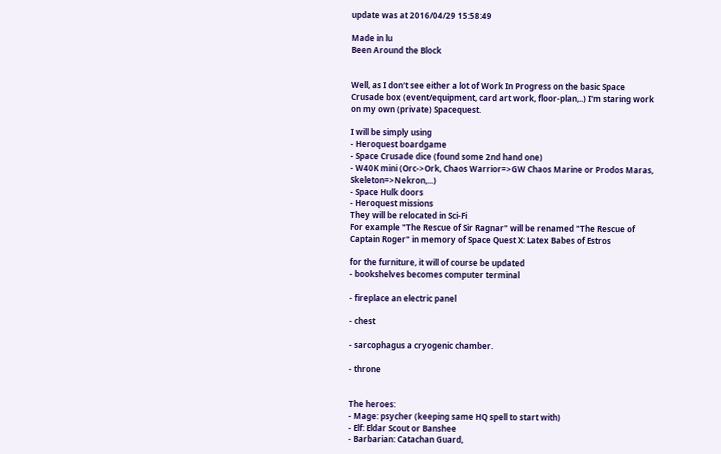update was at 2016/04/29 15:58:49

Made in lu
Been Around the Block


Well, as I don't see either a lot of Work In Progress on the basic Space Crusade box (event/equipment, card art work, floor-plan,..) I'm staring work on my own (private) Spacequest.

I will be simply using
- Heroquest boardgame
- Space Crusade dice (found some 2nd hand one)
- W40K mini (Orc->Ork, Chaos Warrior=>GW Chaos Marine or Prodos Maras, Skeleton=>Nekron,...)
- Space Hulk doors
- Heroquest missions
They will be relocated in Sci-Fi
For example "The Rescue of Sir Ragnar" will be renamed "The Rescue of Captain Roger" in memory of Space Quest X: Latex Babes of Estros

for the furniture, it will of course be updated
- bookshelves becomes computer terminal

- fireplace an electric panel

- chest

- sarcophagus a cryogenic chamber.

- throne


The heroes:
- Mage: psycher (keeping same HQ spell to start with)
- Elf: Eldar Scout or Banshee
- Barbarian: Catachan Guard,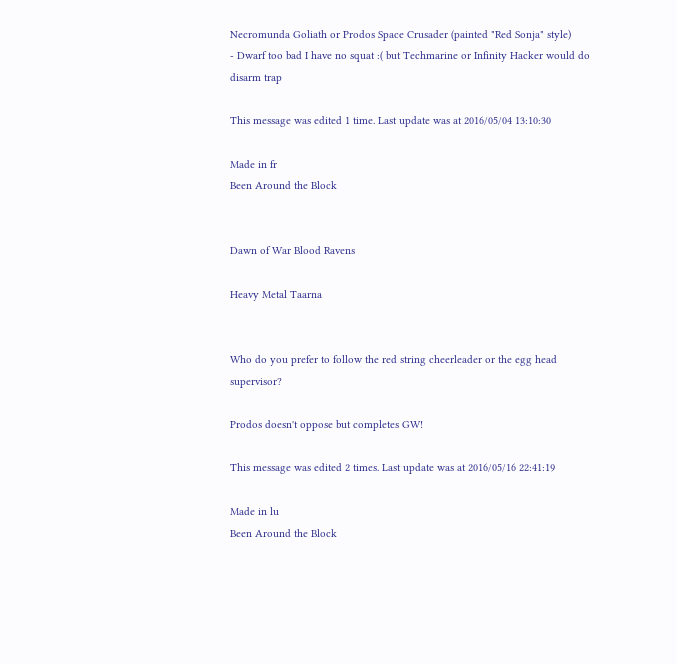Necromunda Goliath or Prodos Space Crusader (painted "Red Sonja" style)
- Dwarf too bad I have no squat :( but Techmarine or Infinity Hacker would do disarm trap

This message was edited 1 time. Last update was at 2016/05/04 13:10:30

Made in fr
Been Around the Block


Dawn of War Blood Ravens

Heavy Metal Taarna


Who do you prefer to follow the red string cheerleader or the egg head supervisor?

Prodos doesn't oppose but completes GW!

This message was edited 2 times. Last update was at 2016/05/16 22:41:19

Made in lu
Been Around the Block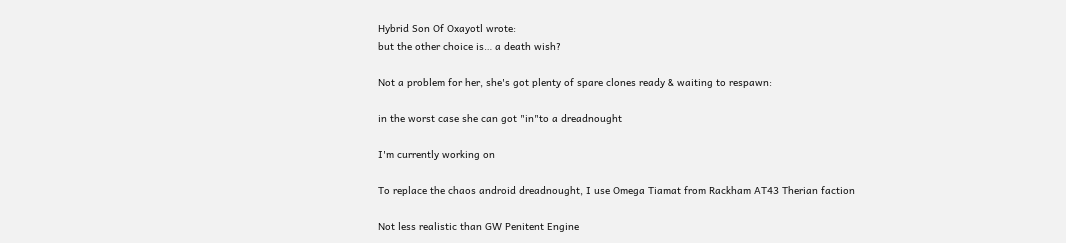Hybrid Son Of Oxayotl wrote:
but the other choice is… a death wish?

Not a problem for her, she's got plenty of spare clones ready & waiting to respawn:

in the worst case she can got "in"to a dreadnought

I'm currently working on

To replace the chaos android dreadnought, I use Omega Tiamat from Rackham AT43 Therian faction

Not less realistic than GW Penitent Engine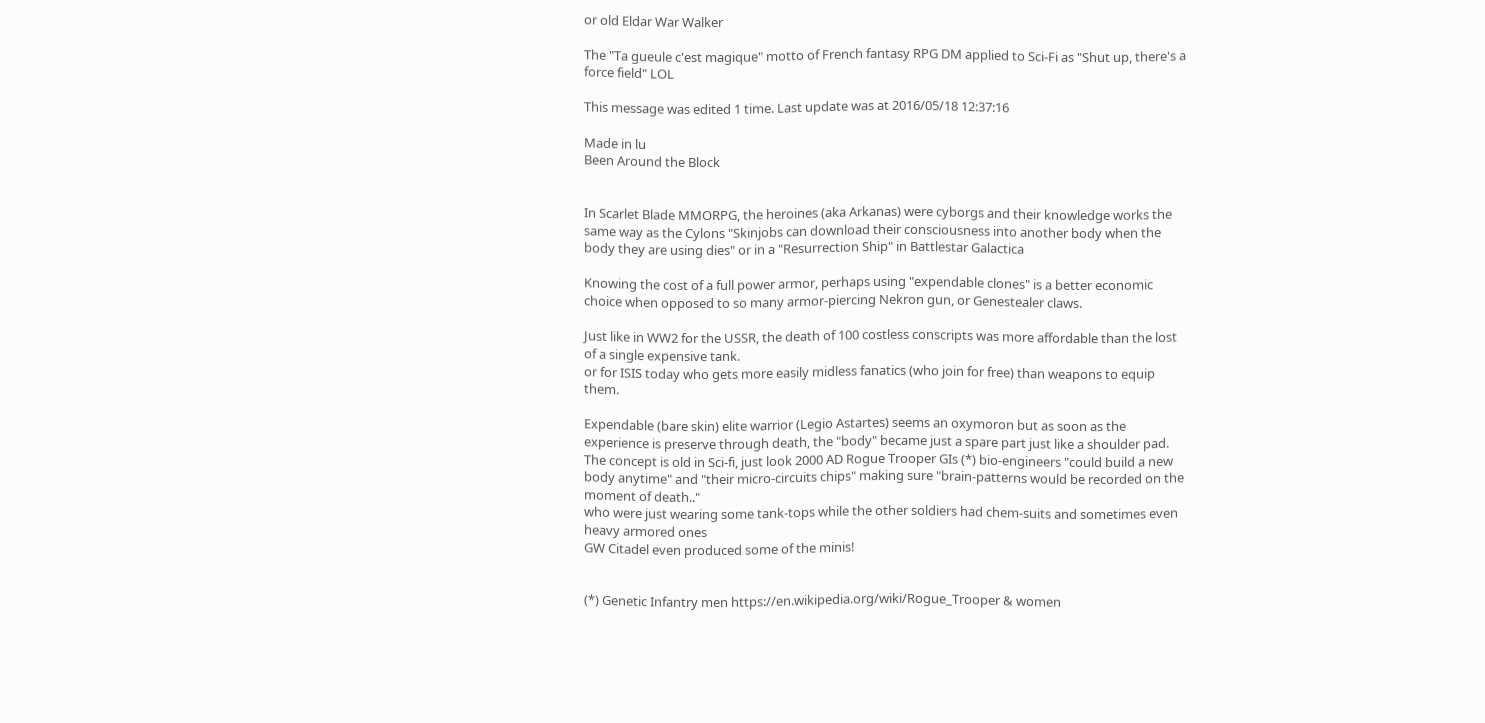or old Eldar War Walker

The "Ta gueule c'est magique" motto of French fantasy RPG DM applied to Sci-Fi as "Shut up, there's a force field" LOL

This message was edited 1 time. Last update was at 2016/05/18 12:37:16

Made in lu
Been Around the Block


In Scarlet Blade MMORPG, the heroines (aka Arkanas) were cyborgs and their knowledge works the same way as the Cylons "Skinjobs can download their consciousness into another body when the body they are using dies" or in a "Resurrection Ship" in Battlestar Galactica

Knowing the cost of a full power armor, perhaps using "expendable clones" is a better economic choice when opposed to so many armor-piercing Nekron gun, or Genestealer claws.

Just like in WW2 for the USSR, the death of 100 costless conscripts was more affordable than the lost of a single expensive tank.
or for ISIS today who gets more easily midless fanatics (who join for free) than weapons to equip them.

Expendable (bare skin) elite warrior (Legio Astartes) seems an oxymoron but as soon as the experience is preserve through death, the "body" became just a spare part just like a shoulder pad.
The concept is old in Sci-fi, just look 2000 AD Rogue Trooper GIs (*) bio-engineers "could build a new body anytime" and "their micro-circuits chips" making sure "brain-patterns would be recorded on the moment of death.."
who were just wearing some tank-tops while the other soldiers had chem-suits and sometimes even heavy armored ones
GW Citadel even produced some of the minis!


(*) Genetic Infantry men https://en.wikipedia.org/wiki/Rogue_Trooper & women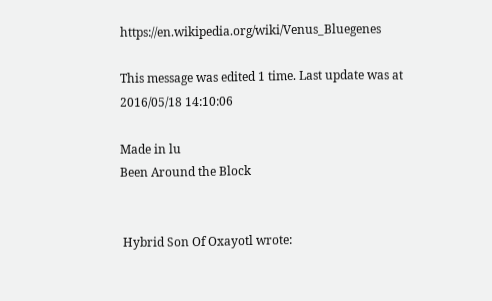https://en.wikipedia.org/wiki/Venus_Bluegenes

This message was edited 1 time. Last update was at 2016/05/18 14:10:06

Made in lu
Been Around the Block


 Hybrid Son Of Oxayotl wrote: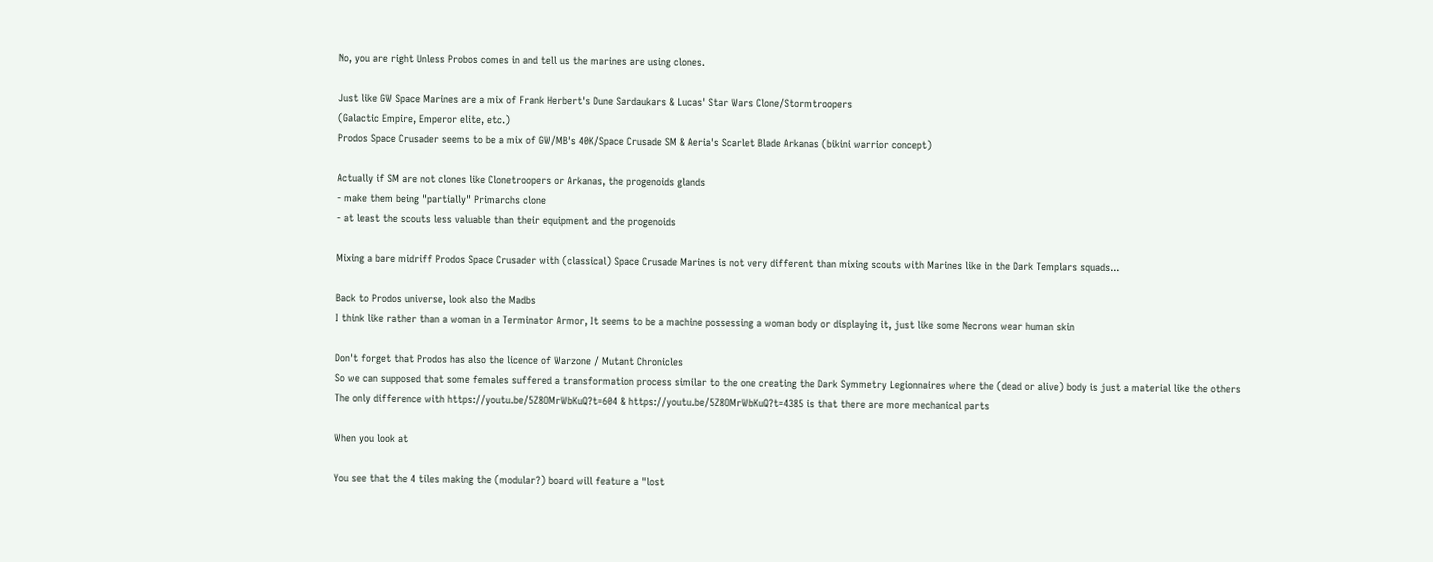No, you are right Unless Probos comes in and tell us the marines are using clones.

Just like GW Space Marines are a mix of Frank Herbert's Dune Sardaukars & Lucas' Star Wars Clone/Stormtroopers
(Galactic Empire, Emperor elite, etc.)
Prodos Space Crusader seems to be a mix of GW/MB's 40K/Space Crusade SM & Aeria's Scarlet Blade Arkanas (bikini warrior concept)

Actually if SM are not clones like Clonetroopers or Arkanas, the progenoids glands
- make them being "partially" Primarchs clone
- at least the scouts less valuable than their equipment and the progenoids

Mixing a bare midriff Prodos Space Crusader with (classical) Space Crusade Marines is not very different than mixing scouts with Marines like in the Dark Templars squads...

Back to Prodos universe, look also the Madbs
I think like rather than a woman in a Terminator Armor, It seems to be a machine possessing a woman body or displaying it, just like some Necrons wear human skin

Don't forget that Prodos has also the licence of Warzone / Mutant Chronicles
So we can supposed that some females suffered a transformation process similar to the one creating the Dark Symmetry Legionnaires where the (dead or alive) body is just a material like the others
The only difference with https://youtu.be/5Z8OMrWbKuQ?t=604 & https://youtu.be/5Z8OMrWbKuQ?t=4385 is that there are more mechanical parts

When you look at

You see that the 4 tiles making the (modular?) board will feature a "lost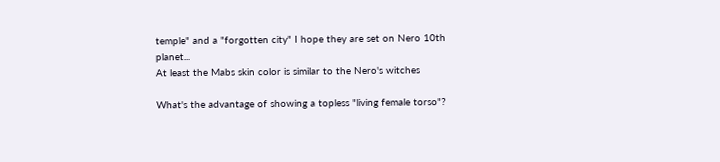temple" and a "forgotten city" I hope they are set on Nero 10th planet...
At least the Mabs skin color is similar to the Nero's witches

What's the advantage of showing a topless "living female torso"?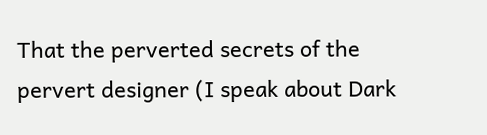That the perverted secrets of the pervert designer (I speak about Dark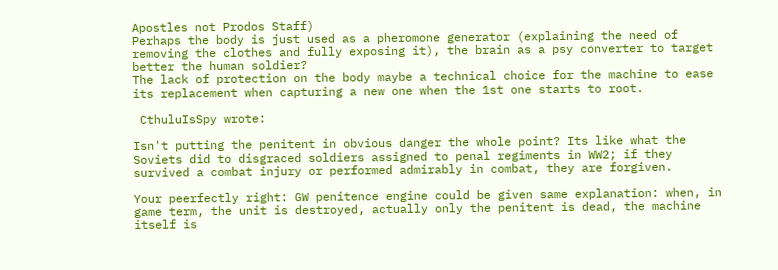Apostles not Prodos Staff)
Perhaps the body is just used as a pheromone generator (explaining the need of removing the clothes and fully exposing it), the brain as a psy converter to target better the human soldier?
The lack of protection on the body maybe a technical choice for the machine to ease its replacement when capturing a new one when the 1st one starts to root.

 CthuluIsSpy wrote:

Isn't putting the penitent in obvious danger the whole point? Its like what the Soviets did to disgraced soldiers assigned to penal regiments in WW2; if they survived a combat injury or performed admirably in combat, they are forgiven.

Your peerfectly right: GW penitence engine could be given same explanation: when, in game term, the unit is destroyed, actually only the penitent is dead, the machine itself is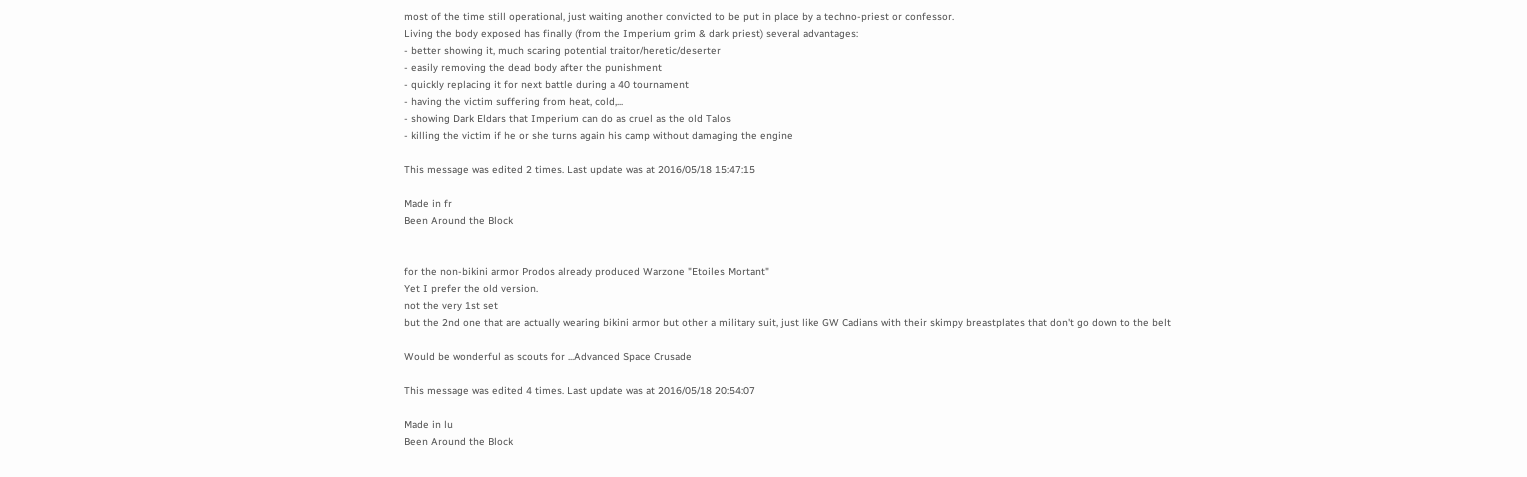most of the time still operational, just waiting another convicted to be put in place by a techno-priest or confessor.
Living the body exposed has finally (from the Imperium grim & dark priest) several advantages:
- better showing it, much scaring potential traitor/heretic/deserter
- easily removing the dead body after the punishment
- quickly replacing it for next battle during a 40 tournament
- having the victim suffering from heat, cold,...
- showing Dark Eldars that Imperium can do as cruel as the old Talos
- killing the victim if he or she turns again his camp without damaging the engine

This message was edited 2 times. Last update was at 2016/05/18 15:47:15

Made in fr
Been Around the Block


for the non-bikini armor Prodos already produced Warzone "Etoiles Mortant"
Yet I prefer the old version.
not the very 1st set
but the 2nd one that are actually wearing bikini armor but other a military suit, just like GW Cadians with their skimpy breastplates that don't go down to the belt

Would be wonderful as scouts for ...Advanced Space Crusade

This message was edited 4 times. Last update was at 2016/05/18 20:54:07

Made in lu
Been Around the Block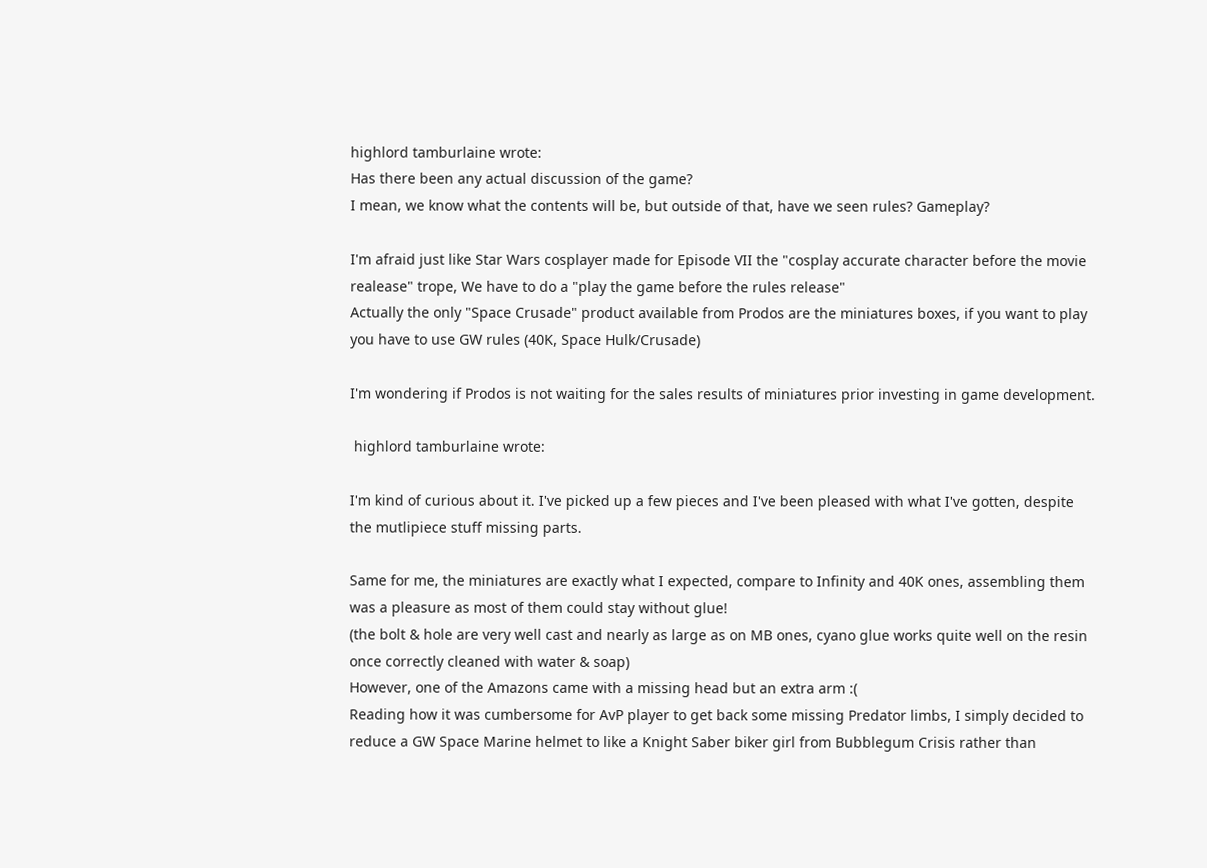highlord tamburlaine wrote:
Has there been any actual discussion of the game?
I mean, we know what the contents will be, but outside of that, have we seen rules? Gameplay?

I'm afraid just like Star Wars cosplayer made for Episode VII the "cosplay accurate character before the movie realease" trope, We have to do a "play the game before the rules release"
Actually the only "Space Crusade" product available from Prodos are the miniatures boxes, if you want to play you have to use GW rules (40K, Space Hulk/Crusade)

I'm wondering if Prodos is not waiting for the sales results of miniatures prior investing in game development.

 highlord tamburlaine wrote:

I'm kind of curious about it. I've picked up a few pieces and I've been pleased with what I've gotten, despite the mutlipiece stuff missing parts.

Same for me, the miniatures are exactly what I expected, compare to Infinity and 40K ones, assembling them was a pleasure as most of them could stay without glue!
(the bolt & hole are very well cast and nearly as large as on MB ones, cyano glue works quite well on the resin once correctly cleaned with water & soap)
However, one of the Amazons came with a missing head but an extra arm :(
Reading how it was cumbersome for AvP player to get back some missing Predator limbs, I simply decided to reduce a GW Space Marine helmet to like a Knight Saber biker girl from Bubblegum Crisis rather than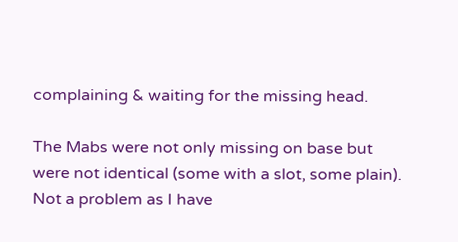complaining & waiting for the missing head.

The Mabs were not only missing on base but were not identical (some with a slot, some plain).
Not a problem as I have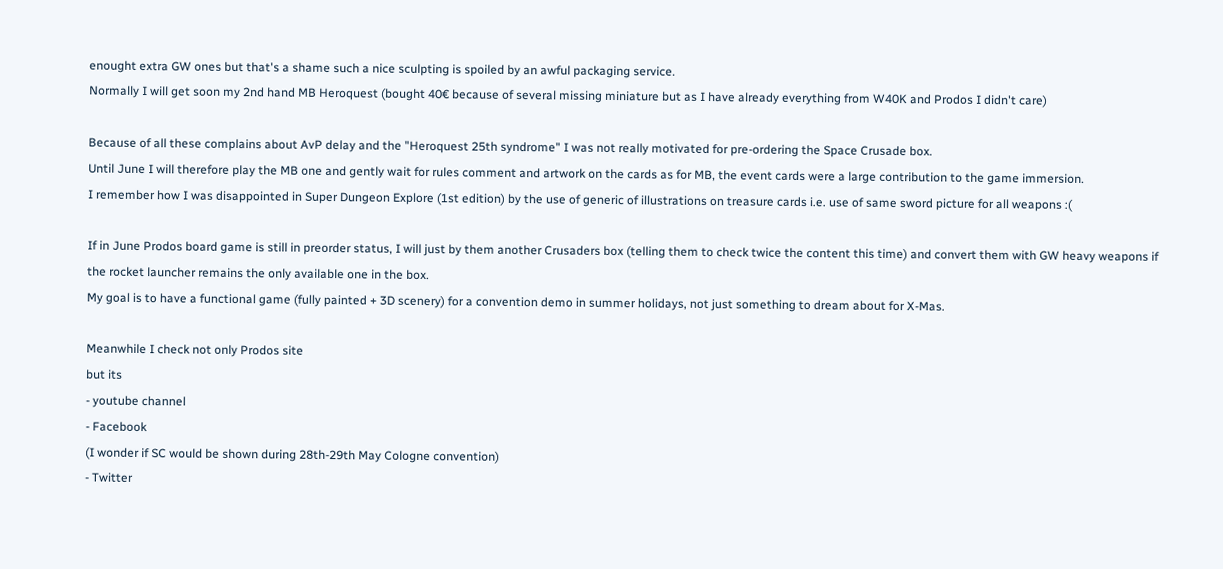enought extra GW ones but that's a shame such a nice sculpting is spoiled by an awful packaging service.
Normally I will get soon my 2nd hand MB Heroquest (bought 40€ because of several missing miniature but as I have already everything from W40K and Prodos I didn't care)

Because of all these complains about AvP delay and the "Heroquest 25th syndrome" I was not really motivated for pre-ordering the Space Crusade box.
Until June I will therefore play the MB one and gently wait for rules comment and artwork on the cards as for MB, the event cards were a large contribution to the game immersion.
I remember how I was disappointed in Super Dungeon Explore (1st edition) by the use of generic of illustrations on treasure cards i.e. use of same sword picture for all weapons :(

If in June Prodos board game is still in preorder status, I will just by them another Crusaders box (telling them to check twice the content this time) and convert them with GW heavy weapons if the rocket launcher remains the only available one in the box.
My goal is to have a functional game (fully painted + 3D scenery) for a convention demo in summer holidays, not just something to dream about for X-Mas.

Meanwhile I check not only Prodos site
but its
- youtube channel
- Facebook
(I wonder if SC would be shown during 28th-29th May Cologne convention)
- Twitter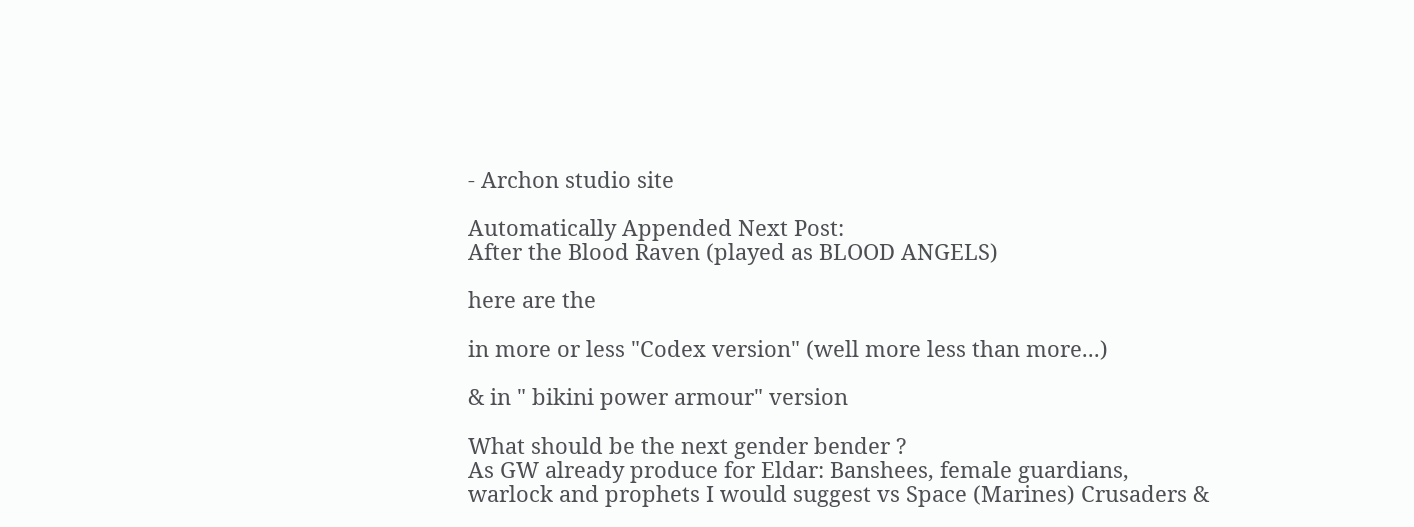- Archon studio site

Automatically Appended Next Post:
After the Blood Raven (played as BLOOD ANGELS)

here are the

in more or less "Codex version" (well more less than more...)

& in " bikini power armour" version

What should be the next gender bender ?
As GW already produce for Eldar: Banshees, female guardians, warlock and prophets I would suggest vs Space (Marines) Crusaders &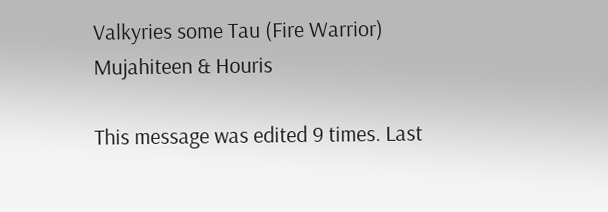Valkyries some Tau (Fire Warrior) Mujahiteen & Houris

This message was edited 9 times. Last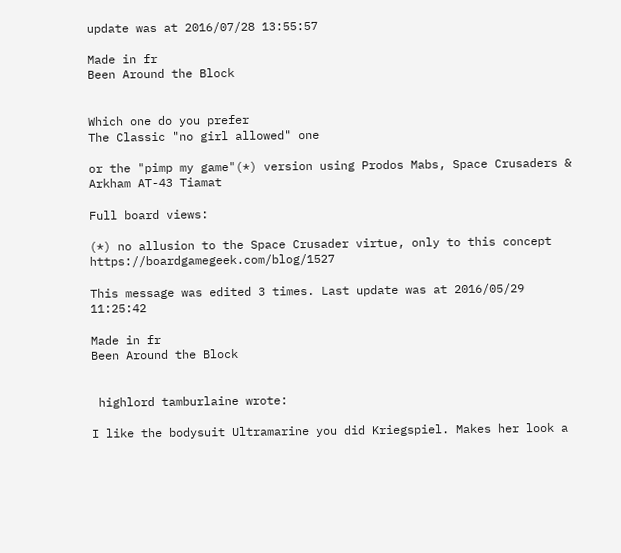update was at 2016/07/28 13:55:57

Made in fr
Been Around the Block


Which one do you prefer
The Classic "no girl allowed" one

or the "pimp my game"(*) version using Prodos Mabs, Space Crusaders & Arkham AT-43 Tiamat

Full board views:

(*) no allusion to the Space Crusader virtue, only to this concept https://boardgamegeek.com/blog/1527

This message was edited 3 times. Last update was at 2016/05/29 11:25:42

Made in fr
Been Around the Block


 highlord tamburlaine wrote:

I like the bodysuit Ultramarine you did Kriegspiel. Makes her look a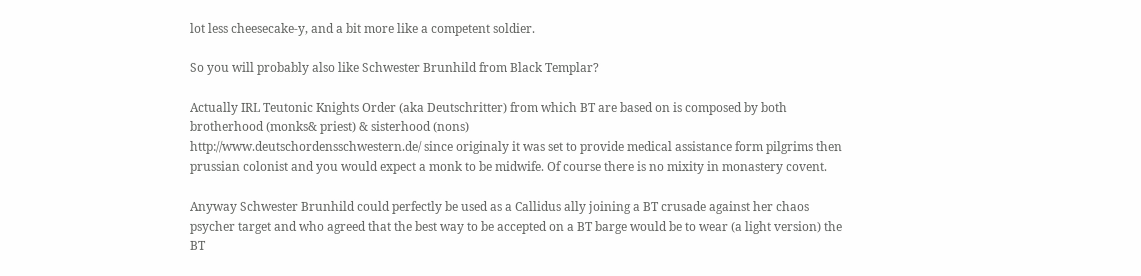lot less cheesecake-y, and a bit more like a competent soldier.

So you will probably also like Schwester Brunhild from Black Templar?

Actually IRL Teutonic Knights Order (aka Deutschritter) from which BT are based on is composed by both brotherhood (monks& priest) & sisterhood (nons)
http://www.deutschordensschwestern.de/ since originaly it was set to provide medical assistance form pilgrims then prussian colonist and you would expect a monk to be midwife. Of course there is no mixity in monastery covent.

Anyway Schwester Brunhild could perfectly be used as a Callidus ally joining a BT crusade against her chaos psycher target and who agreed that the best way to be accepted on a BT barge would be to wear (a light version) the BT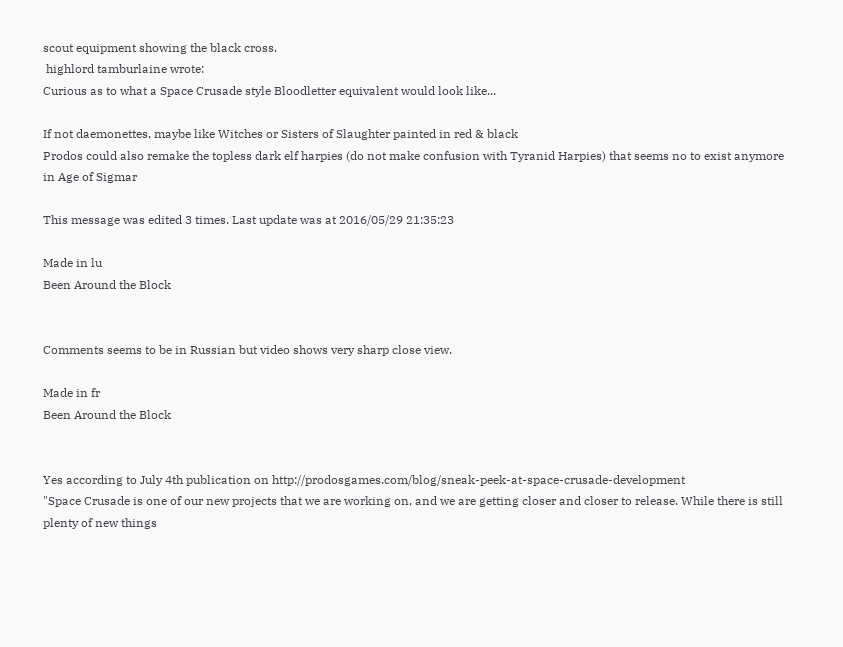scout equipment showing the black cross.
 highlord tamburlaine wrote:
Curious as to what a Space Crusade style Bloodletter equivalent would look like...

If not daemonettes, maybe like Witches or Sisters of Slaughter painted in red & black
Prodos could also remake the topless dark elf harpies (do not make confusion with Tyranid Harpies) that seems no to exist anymore in Age of Sigmar

This message was edited 3 times. Last update was at 2016/05/29 21:35:23

Made in lu
Been Around the Block


Comments seems to be in Russian but video shows very sharp close view.

Made in fr
Been Around the Block


Yes according to July 4th publication on http://prodosgames.com/blog/sneak-peek-at-space-crusade-development
"Space Crusade is one of our new projects that we are working on, and we are getting closer and closer to release. While there is still plenty of new things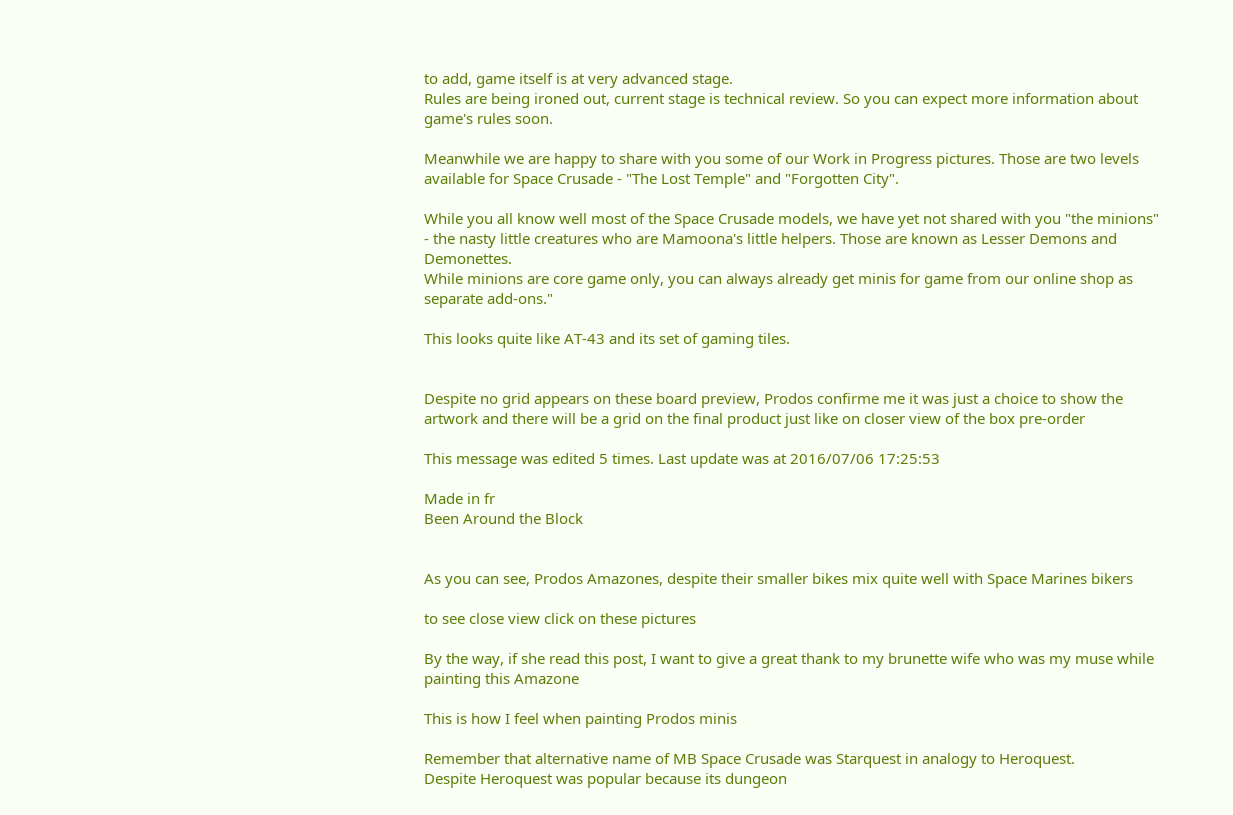to add, game itself is at very advanced stage.
Rules are being ironed out, current stage is technical review. So you can expect more information about game's rules soon.

Meanwhile we are happy to share with you some of our Work in Progress pictures. Those are two levels available for Space Crusade - "The Lost Temple" and "Forgotten City".

While you all know well most of the Space Crusade models, we have yet not shared with you "the minions" - the nasty little creatures who are Mamoona's little helpers. Those are known as Lesser Demons and Demonettes.
While minions are core game only, you can always already get minis for game from our online shop as separate add-ons."

This looks quite like AT-43 and its set of gaming tiles.


Despite no grid appears on these board preview, Prodos confirme me it was just a choice to show the artwork and there will be a grid on the final product just like on closer view of the box pre-order

This message was edited 5 times. Last update was at 2016/07/06 17:25:53

Made in fr
Been Around the Block


As you can see, Prodos Amazones, despite their smaller bikes mix quite well with Space Marines bikers

to see close view click on these pictures

By the way, if she read this post, I want to give a great thank to my brunette wife who was my muse while painting this Amazone

This is how I feel when painting Prodos minis

Remember that alternative name of MB Space Crusade was Starquest in analogy to Heroquest.
Despite Heroquest was popular because its dungeon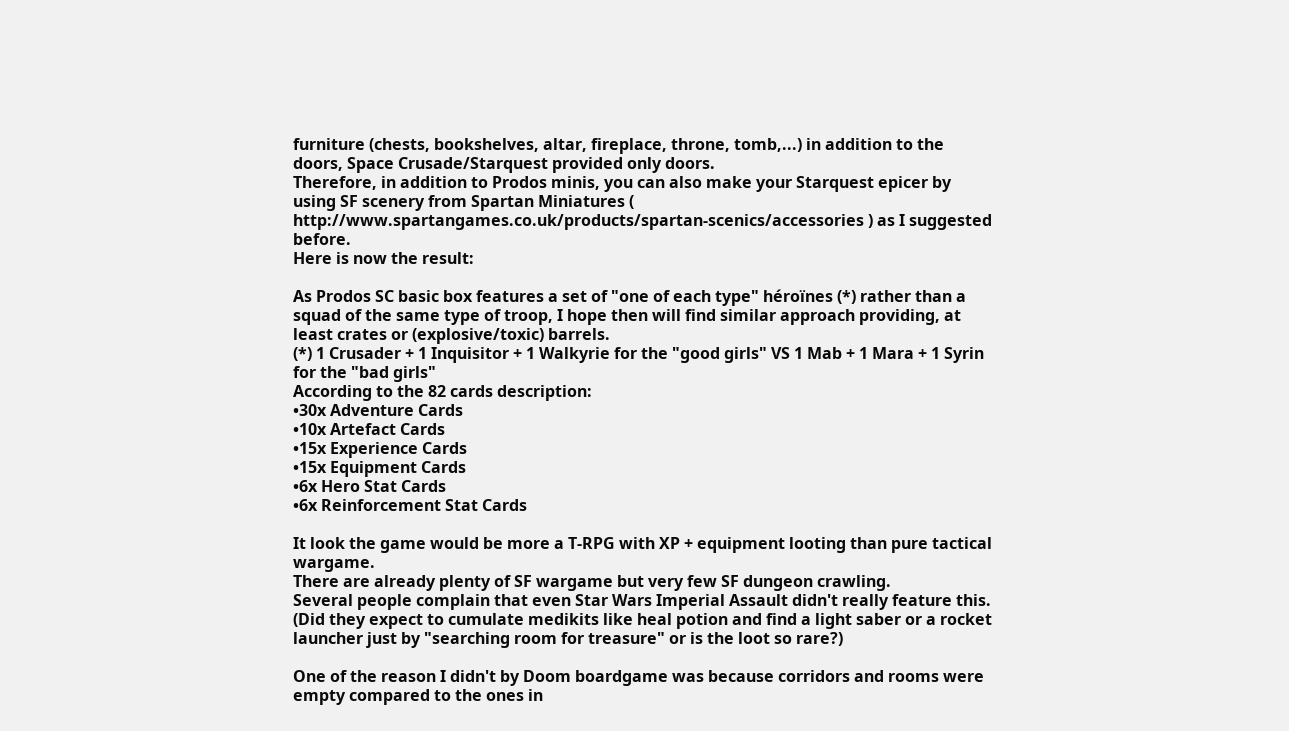furniture (chests, bookshelves, altar, fireplace, throne, tomb,...) in addition to the doors, Space Crusade/Starquest provided only doors.
Therefore, in addition to Prodos minis, you can also make your Starquest epicer by using SF scenery from Spartan Miniatures ( http://www.spartangames.co.uk/products/spartan-scenics/accessories ) as I suggested before.
Here is now the result:

As Prodos SC basic box features a set of "one of each type" héroïnes (*) rather than a squad of the same type of troop, I hope then will find similar approach providing, at least crates or (explosive/toxic) barrels.
(*) 1 Crusader + 1 Inquisitor + 1 Walkyrie for the "good girls" VS 1 Mab + 1 Mara + 1 Syrin for the "bad girls"
According to the 82 cards description:
•30x Adventure Cards
•10x Artefact Cards
•15x Experience Cards
•15x Equipment Cards
•6x Hero Stat Cards
•6x Reinforcement Stat Cards

It look the game would be more a T-RPG with XP + equipment looting than pure tactical wargame.
There are already plenty of SF wargame but very few SF dungeon crawling.
Several people complain that even Star Wars Imperial Assault didn't really feature this.
(Did they expect to cumulate medikits like heal potion and find a light saber or a rocket launcher just by "searching room for treasure" or is the loot so rare?)

One of the reason I didn't by Doom boardgame was because corridors and rooms were empty compared to the ones in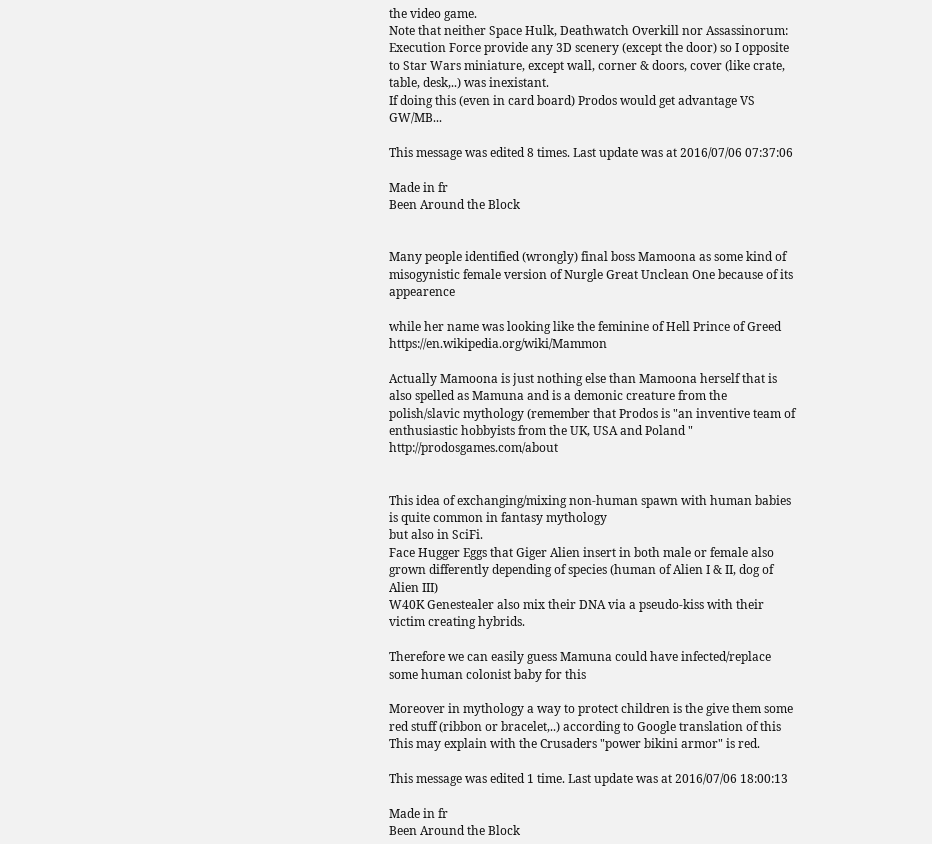the video game.
Note that neither Space Hulk, Deathwatch Overkill nor Assassinorum: Execution Force provide any 3D scenery (except the door) so I opposite to Star Wars miniature, except wall, corner & doors, cover (like crate, table, desk,..) was inexistant.
If doing this (even in card board) Prodos would get advantage VS GW/MB...

This message was edited 8 times. Last update was at 2016/07/06 07:37:06

Made in fr
Been Around the Block


Many people identified (wrongly) final boss Mamoona as some kind of misogynistic female version of Nurgle Great Unclean One because of its appearence

while her name was looking like the feminine of Hell Prince of Greed https://en.wikipedia.org/wiki/Mammon

Actually Mamoona is just nothing else than Mamoona herself that is also spelled as Mamuna and is a demonic creature from the polish/slavic mythology (remember that Prodos is "an inventive team of enthusiastic hobbyists from the UK, USA and Poland " http://prodosgames.com/about


This idea of exchanging/mixing non-human spawn with human babies is quite common in fantasy mythology
but also in SciFi.
Face Hugger Eggs that Giger Alien insert in both male or female also grown differently depending of species (human of Alien I & II, dog of Alien III)
W40K Genestealer also mix their DNA via a pseudo-kiss with their victim creating hybrids.

Therefore we can easily guess Mamuna could have infected/replace some human colonist baby for this

Moreover in mythology a way to protect children is the give them some red stuff (ribbon or bracelet,..) according to Google translation of this
This may explain with the Crusaders "power bikini armor" is red.

This message was edited 1 time. Last update was at 2016/07/06 18:00:13

Made in fr
Been Around the Block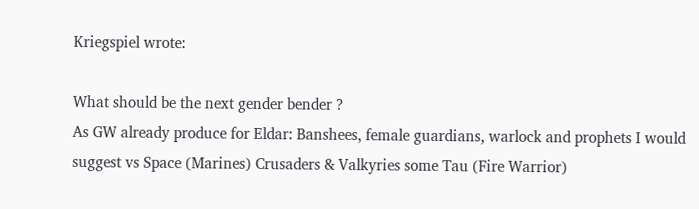Kriegspiel wrote:

What should be the next gender bender ?
As GW already produce for Eldar: Banshees, female guardians, warlock and prophets I would suggest vs Space (Marines) Crusaders & Valkyries some Tau (Fire Warrior)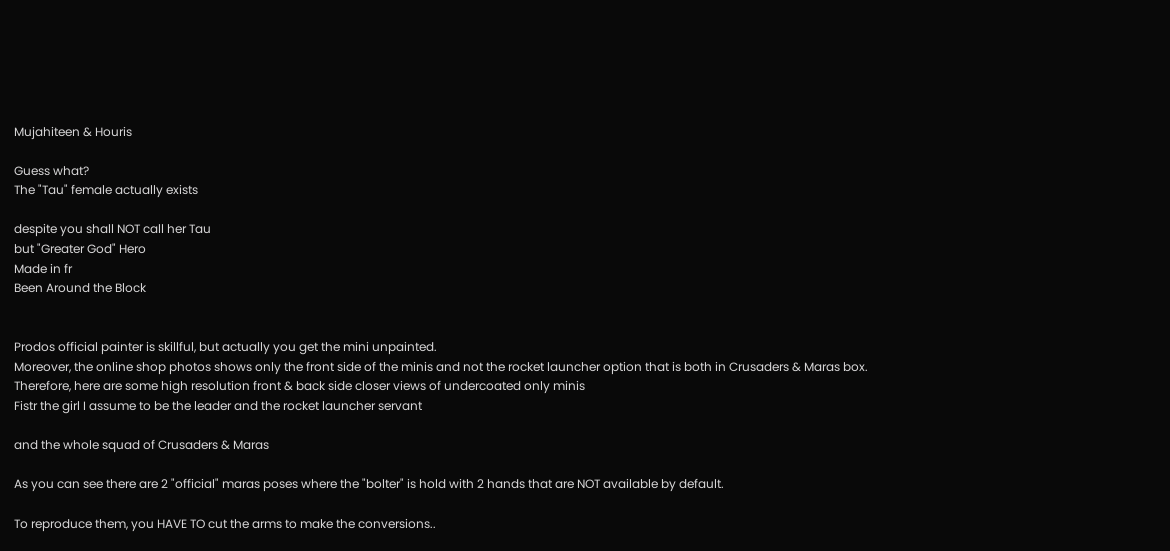Mujahiteen & Houris

Guess what?
The "Tau" female actually exists

despite you shall NOT call her Tau
but "Greater God" Hero
Made in fr
Been Around the Block


Prodos official painter is skillful, but actually you get the mini unpainted.
Moreover, the online shop photos shows only the front side of the minis and not the rocket launcher option that is both in Crusaders & Maras box.
Therefore, here are some high resolution front & back side closer views of undercoated only minis
Fistr the girl I assume to be the leader and the rocket launcher servant

and the whole squad of Crusaders & Maras

As you can see there are 2 "official" maras poses where the "bolter" is hold with 2 hands that are NOT available by default.

To reproduce them, you HAVE TO cut the arms to make the conversions..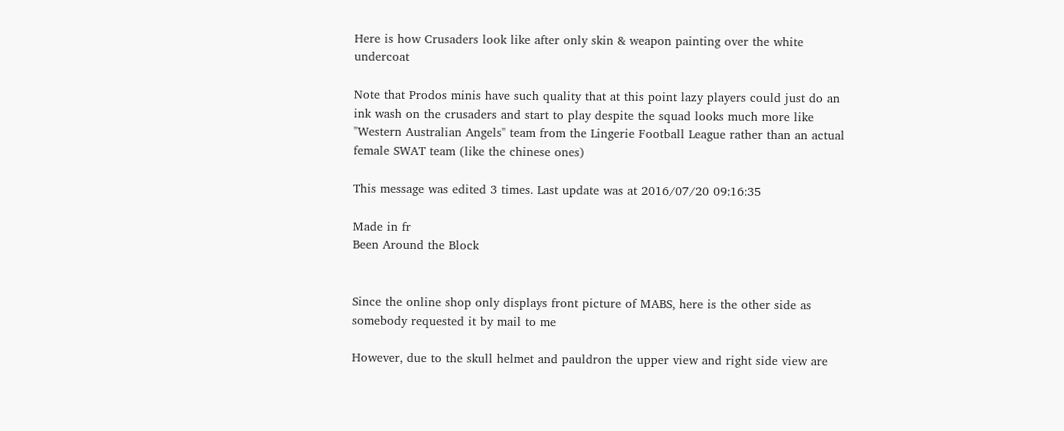Here is how Crusaders look like after only skin & weapon painting over the white undercoat

Note that Prodos minis have such quality that at this point lazy players could just do an ink wash on the crusaders and start to play despite the squad looks much more like "Western Australian Angels" team from the Lingerie Football League rather than an actual female SWAT team (like the chinese ones)

This message was edited 3 times. Last update was at 2016/07/20 09:16:35

Made in fr
Been Around the Block


Since the online shop only displays front picture of MABS, here is the other side as somebody requested it by mail to me

However, due to the skull helmet and pauldron the upper view and right side view are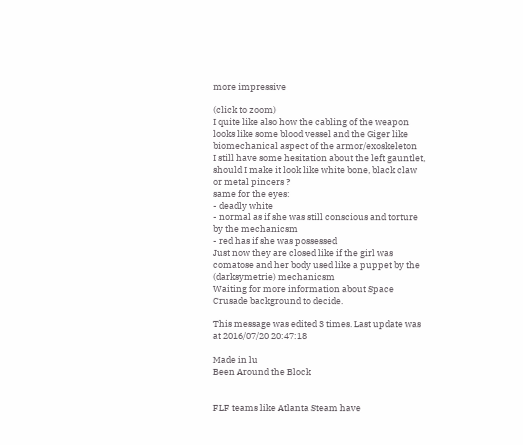more impressive

(click to zoom)
I quite like also how the cabling of the weapon looks like some blood vessel and the Giger like biomechanical aspect of the armor/exoskeleton
I still have some hesitation about the left gauntlet, should I make it look like white bone, black claw or metal pincers ?
same for the eyes:
- deadly white
- normal as if she was still conscious and torture by the mechanicsm
- red has if she was possessed
Just now they are closed like if the girl was comatose and her body used like a puppet by the (darksymetrie) mechanicsm
Waiting for more information about Space Crusade background to decide.

This message was edited 3 times. Last update was at 2016/07/20 20:47:18

Made in lu
Been Around the Block


FLF teams like Atlanta Steam have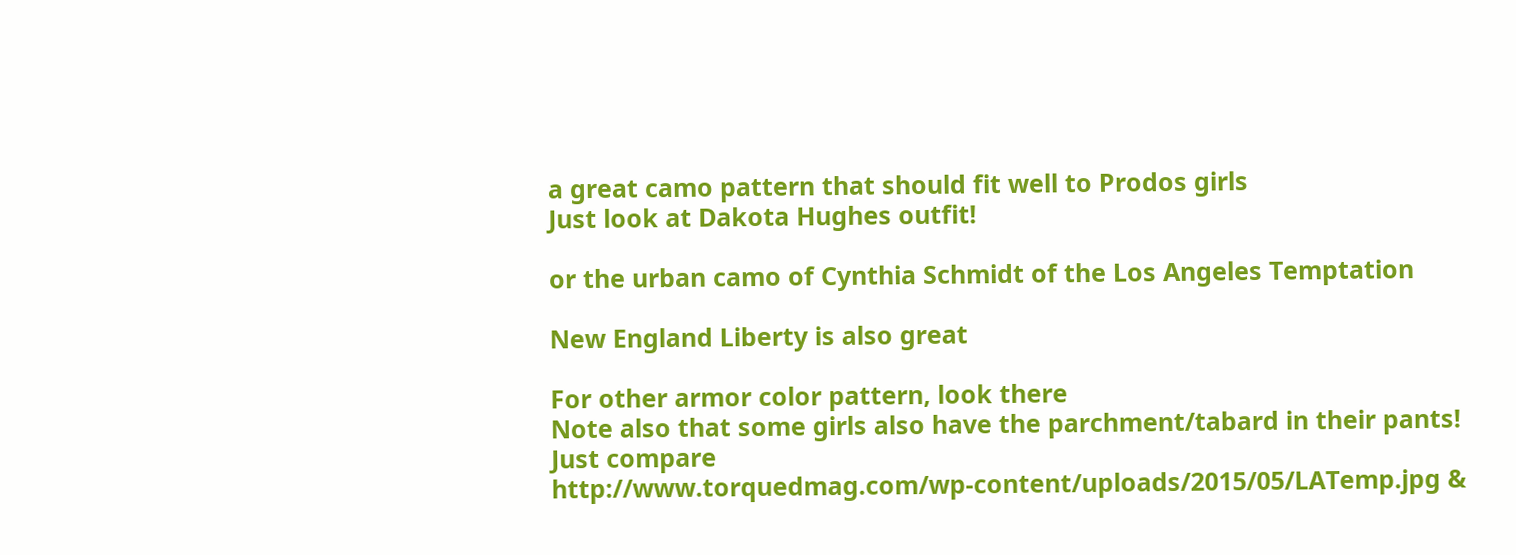a great camo pattern that should fit well to Prodos girls
Just look at Dakota Hughes outfit!

or the urban camo of Cynthia Schmidt of the Los Angeles Temptation

New England Liberty is also great

For other armor color pattern, look there
Note also that some girls also have the parchment/tabard in their pants!
Just compare
http://www.torquedmag.com/wp-content/uploads/2015/05/LATemp.jpg &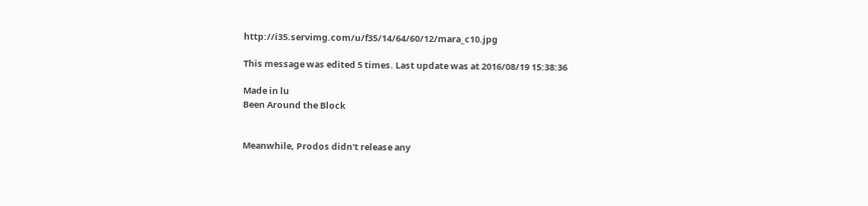http://i35.servimg.com/u/f35/14/64/60/12/mara_c10.jpg

This message was edited 5 times. Last update was at 2016/08/19 15:38:36

Made in lu
Been Around the Block


Meanwhile, Prodos didn't release any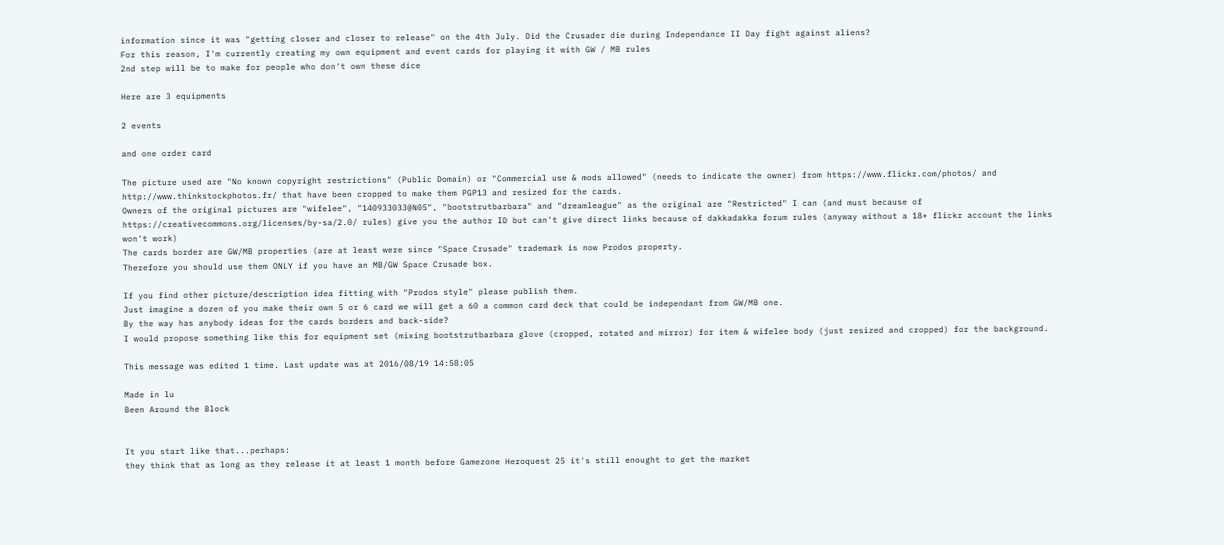information since it was "getting closer and closer to release" on the 4th July. Did the Crusader die during Independance II Day fight against aliens?
For this reason, I'm currently creating my own equipment and event cards for playing it with GW / MB rules
2nd step will be to make for people who don't own these dice

Here are 3 equipments

2 events

and one order card

The picture used are "No known copyright restrictions" (Public Domain) or "Commercial use & mods allowed" (needs to indicate the owner) from https://www.flickr.com/photos/ and http://www.thinkstockphotos.fr/ that have been cropped to make them PGP13 and resized for the cards.
Owners of the original pictures are "wifelee", "140933033@N05", "bootstrutbarbara" and "dreamleague" as the original are "Restricted" I can (and must because of https://creativecommons.org/licenses/by-sa/2.0/ rules) give you the author ID but can't give direct links because of dakkadakka forum rules (anyway without a 18+ flickr account the links won't work)
The cards border are GW/MB properties (are at least were since "Space Crusade" trademark is now Prodos property.
Therefore you should use them ONLY if you have an MB/GW Space Crusade box.

If you find other picture/description idea fitting with "Prodos style" please publish them.
Just imagine a dozen of you make their own 5 or 6 card we will get a 60 a common card deck that could be independant from GW/MB one.
By the way has anybody ideas for the cards borders and back-side?
I would propose something like this for equipment set (mixing bootstrutbarbara glove (cropped, rotated and mirror) for item & wifelee body (just resized and cropped) for the background.

This message was edited 1 time. Last update was at 2016/08/19 14:58:05

Made in lu
Been Around the Block


It you start like that...perhaps:
they think that as long as they release it at least 1 month before Gamezone Heroquest 25 it's still enought to get the market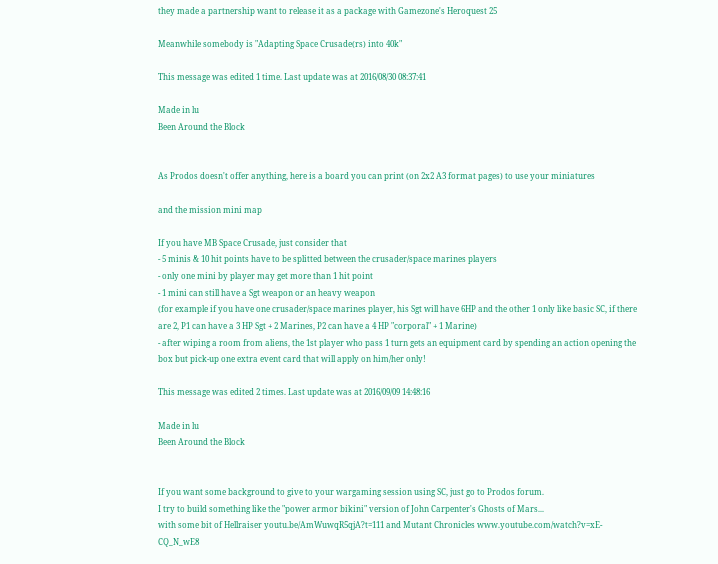they made a partnership want to release it as a package with Gamezone's Heroquest 25

Meanwhile somebody is "Adapting Space Crusade(rs) into 40k"

This message was edited 1 time. Last update was at 2016/08/30 08:37:41

Made in lu
Been Around the Block


As Prodos doesn't offer anything, here is a board you can print (on 2x2 A3 format pages) to use your miniatures

and the mission mini map

If you have MB Space Crusade, just consider that
- 5 minis & 10 hit points have to be splitted between the crusader/space marines players
- only one mini by player may get more than 1 hit point
- 1 mini can still have a Sgt weapon or an heavy weapon
(for example if you have one crusader/space marines player, his Sgt will have 6HP and the other 1 only like basic SC, if there are 2, P1 can have a 3 HP Sgt + 2 Marines, P2 can have a 4 HP "corporal" + 1 Marine)
- after wiping a room from aliens, the 1st player who pass 1 turn gets an equipment card by spending an action opening the box but pick-up one extra event card that will apply on him/her only!

This message was edited 2 times. Last update was at 2016/09/09 14:48:16

Made in lu
Been Around the Block


If you want some background to give to your wargaming session using SC, just go to Prodos forum.
I try to build something like the "power armor bikini" version of John Carpenter's Ghosts of Mars...
with some bit of Hellraiser youtu.be/AmWuwqR5qjA?t=111 and Mutant Chronicles www.youtube.com/watch?v=xE-CQ_N_wE8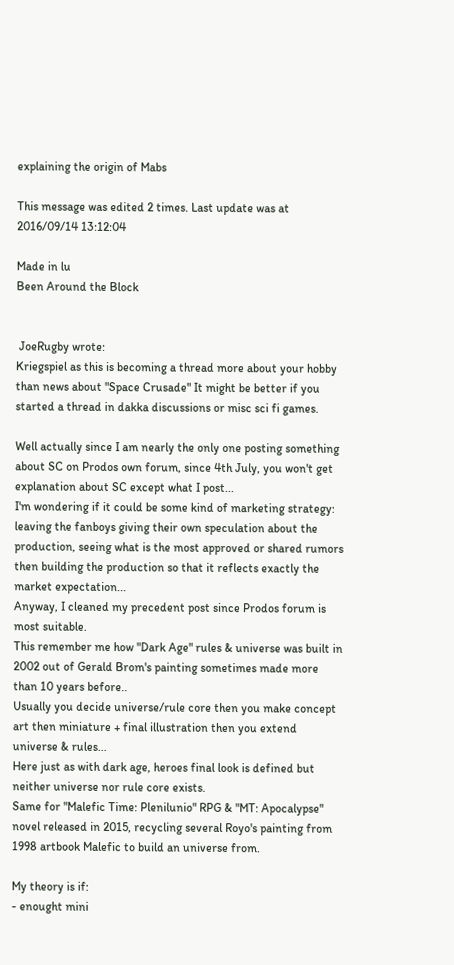explaining the origin of Mabs

This message was edited 2 times. Last update was at 2016/09/14 13:12:04

Made in lu
Been Around the Block


 JoeRugby wrote:
Kriegspiel as this is becoming a thread more about your hobby than news about "Space Crusade" It might be better if you started a thread in dakka discussions or misc sci fi games.

Well actually since I am nearly the only one posting something about SC on Prodos own forum, since 4th July, you won't get explanation about SC except what I post...
I'm wondering if it could be some kind of marketing strategy: leaving the fanboys giving their own speculation about the production, seeing what is the most approved or shared rumors then building the production so that it reflects exactly the market expectation...
Anyway, I cleaned my precedent post since Prodos forum is most suitable.
This remember me how "Dark Age" rules & universe was built in 2002 out of Gerald Brom's painting sometimes made more than 10 years before..
Usually you decide universe/rule core then you make concept art then miniature + final illustration then you extend universe & rules...
Here just as with dark age, heroes final look is defined but neither universe nor rule core exists.
Same for "Malefic Time: Plenilunio" RPG & "MT: Apocalypse" novel released in 2015, recycling several Royo's painting from 1998 artbook Malefic to build an universe from.

My theory is if:
- enought mini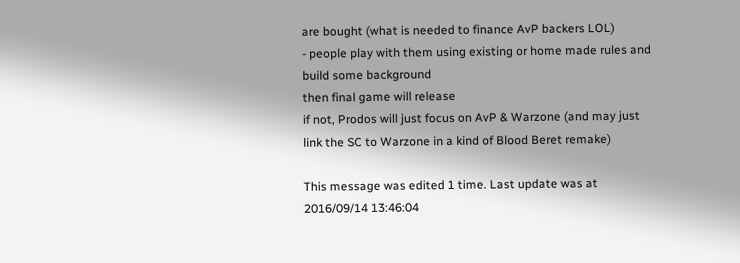are bought (what is needed to finance AvP backers LOL)
- people play with them using existing or home made rules and build some background
then final game will release
if not, Prodos will just focus on AvP & Warzone (and may just link the SC to Warzone in a kind of Blood Beret remake)

This message was edited 1 time. Last update was at 2016/09/14 13:46:04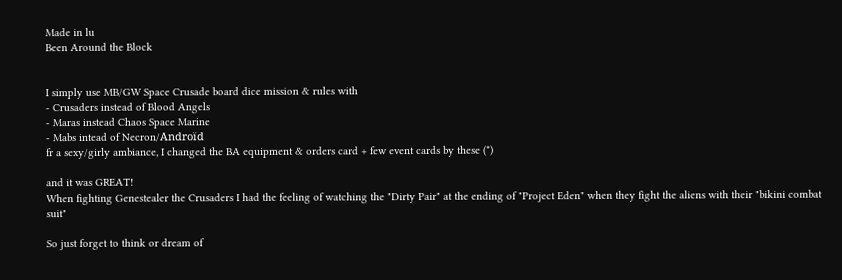Made in lu
Been Around the Block


I simply use MB/GW Space Crusade board dice mission & rules with
- Crusaders instead of Blood Angels
- Maras instead Chaos Space Marine
- Mabs intead of Necron/Androïd
fr a sexy/girly ambiance, I changed the BA equipment & orders card + few event cards by these (*)

and it was GREAT!
When fighting Genestealer the Crusaders I had the feeling of watching the "Dirty Pair" at the ending of "Project Eden" when they fight the aliens with their "bikini combat suit"

So just forget to think or dream of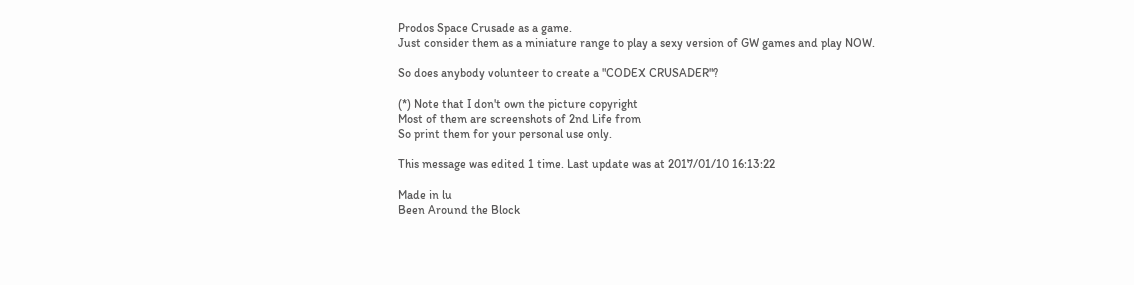Prodos Space Crusade as a game.
Just consider them as a miniature range to play a sexy version of GW games and play NOW.

So does anybody volunteer to create a "CODEX CRUSADER"?

(*) Note that I don't own the picture copyright
Most of them are screenshots of 2nd Life from
So print them for your personal use only.

This message was edited 1 time. Last update was at 2017/01/10 16:13:22

Made in lu
Been Around the Block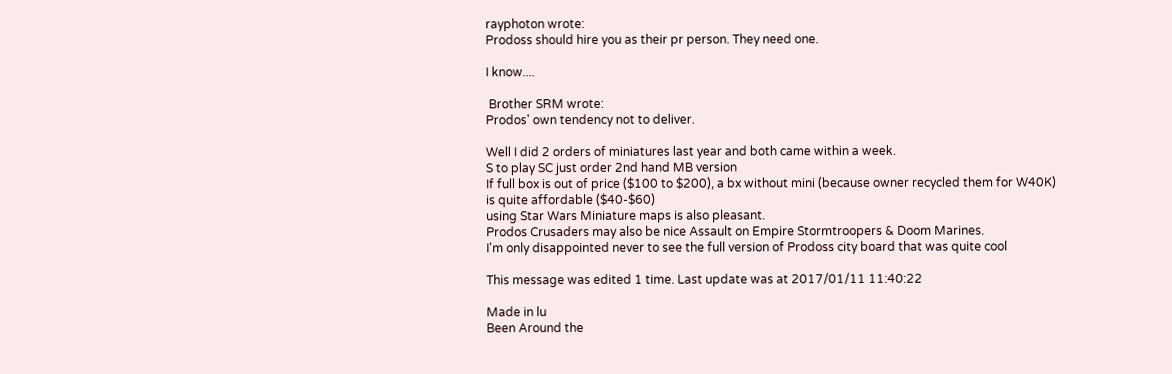rayphoton wrote:
Prodoss should hire you as their pr person. They need one.

I know....

 Brother SRM wrote:
Prodos' own tendency not to deliver.

Well I did 2 orders of miniatures last year and both came within a week.
S to play SC just order 2nd hand MB version
If full box is out of price ($100 to $200), a bx without mini (because owner recycled them for W40K) is quite affordable ($40-$60)
using Star Wars Miniature maps is also pleasant.
Prodos Crusaders may also be nice Assault on Empire Stormtroopers & Doom Marines.
I'm only disappointed never to see the full version of Prodoss city board that was quite cool

This message was edited 1 time. Last update was at 2017/01/11 11:40:22

Made in lu
Been Around the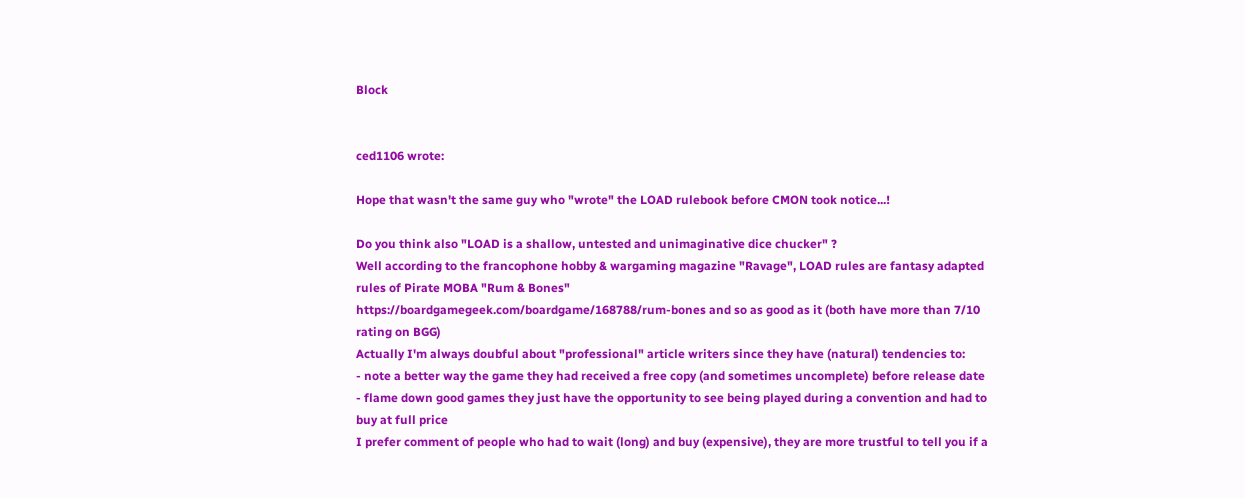Block


ced1106 wrote:

Hope that wasn't the same guy who "wrote" the LOAD rulebook before CMON took notice...!

Do you think also "LOAD is a shallow, untested and unimaginative dice chucker" ?
Well according to the francophone hobby & wargaming magazine "Ravage", LOAD rules are fantasy adapted rules of Pirate MOBA "Rum & Bones"
https://boardgamegeek.com/boardgame/168788/rum-bones and so as good as it (both have more than 7/10 rating on BGG)
Actually I'm always doubful about "professional" article writers since they have (natural) tendencies to:
- note a better way the game they had received a free copy (and sometimes uncomplete) before release date
- flame down good games they just have the opportunity to see being played during a convention and had to buy at full price
I prefer comment of people who had to wait (long) and buy (expensive), they are more trustful to tell you if a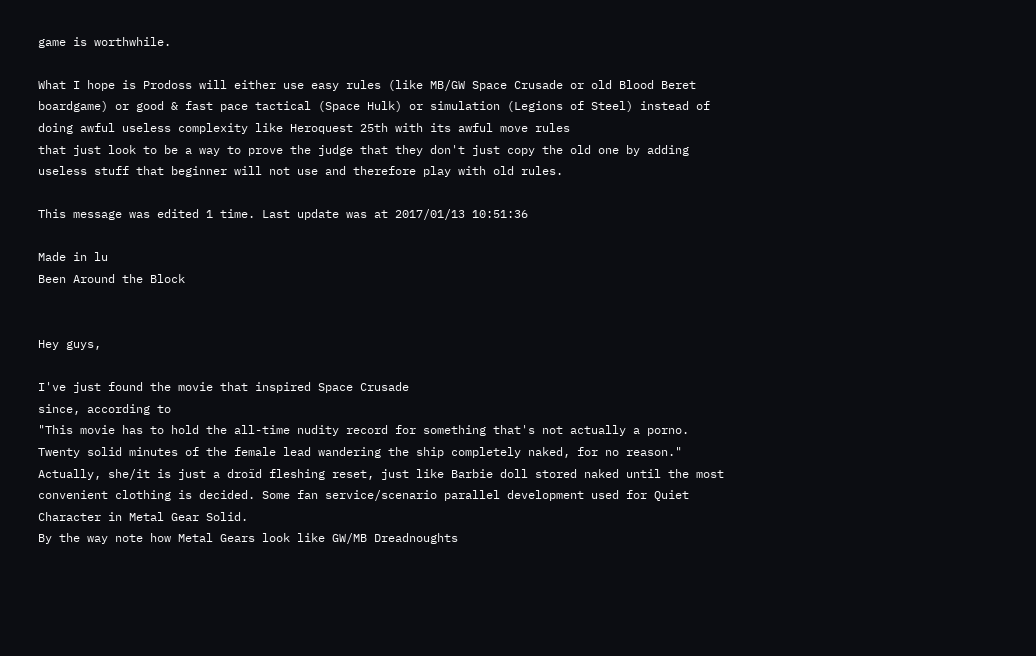game is worthwhile.

What I hope is Prodoss will either use easy rules (like MB/GW Space Crusade or old Blood Beret boardgame) or good & fast pace tactical (Space Hulk) or simulation (Legions of Steel) instead of doing awful useless complexity like Heroquest 25th with its awful move rules
that just look to be a way to prove the judge that they don't just copy the old one by adding useless stuff that beginner will not use and therefore play with old rules.

This message was edited 1 time. Last update was at 2017/01/13 10:51:36

Made in lu
Been Around the Block


Hey guys,

I've just found the movie that inspired Space Crusade
since, according to
"This movie has to hold the all-time nudity record for something that's not actually a porno. Twenty solid minutes of the female lead wandering the ship completely naked, for no reason."
Actually, she/it is just a droïd fleshing reset, just like Barbie doll stored naked until the most convenient clothing is decided. Some fan service/scenario parallel development used for Quiet Character in Metal Gear Solid.
By the way note how Metal Gears look like GW/MB Dreadnoughts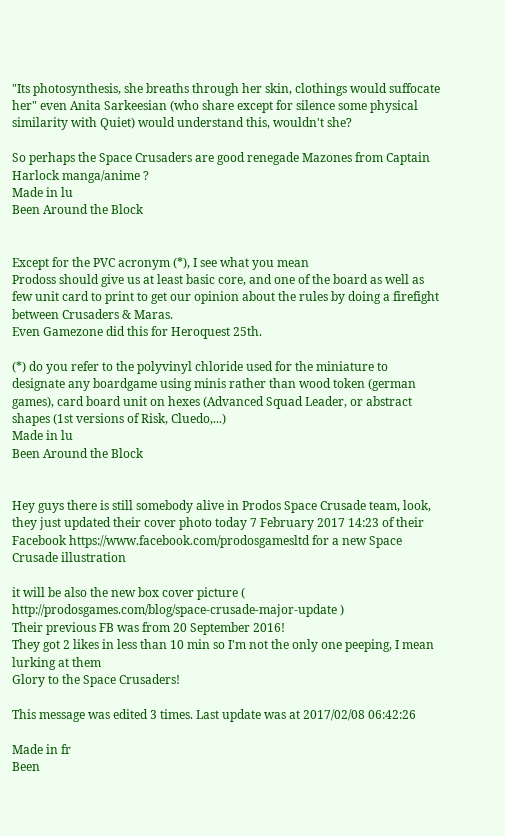"Its photosynthesis, she breaths through her skin, clothings would suffocate her" even Anita Sarkeesian (who share except for silence some physical similarity with Quiet) would understand this, wouldn't she?

So perhaps the Space Crusaders are good renegade Mazones from Captain Harlock manga/anime ?
Made in lu
Been Around the Block


Except for the PVC acronym (*), I see what you mean
Prodoss should give us at least basic core, and one of the board as well as few unit card to print to get our opinion about the rules by doing a firefight between Crusaders & Maras.
Even Gamezone did this for Heroquest 25th.

(*) do you refer to the polyvinyl chloride used for the miniature to designate any boardgame using minis rather than wood token (german games), card board unit on hexes (Advanced Squad Leader, or abstract shapes (1st versions of Risk, Cluedo,...)
Made in lu
Been Around the Block


Hey guys there is still somebody alive in Prodos Space Crusade team, look, they just updated their cover photo today 7 February 2017 14:23 of their Facebook https://www.facebook.com/prodosgamesltd for a new Space Crusade illustration

it will be also the new box cover picture ( http://prodosgames.com/blog/space-crusade-major-update )
Their previous FB was from 20 September 2016!
They got 2 likes in less than 10 min so I'm not the only one peeping, I mean lurking at them
Glory to the Space Crusaders!

This message was edited 3 times. Last update was at 2017/02/08 06:42:26

Made in fr
Been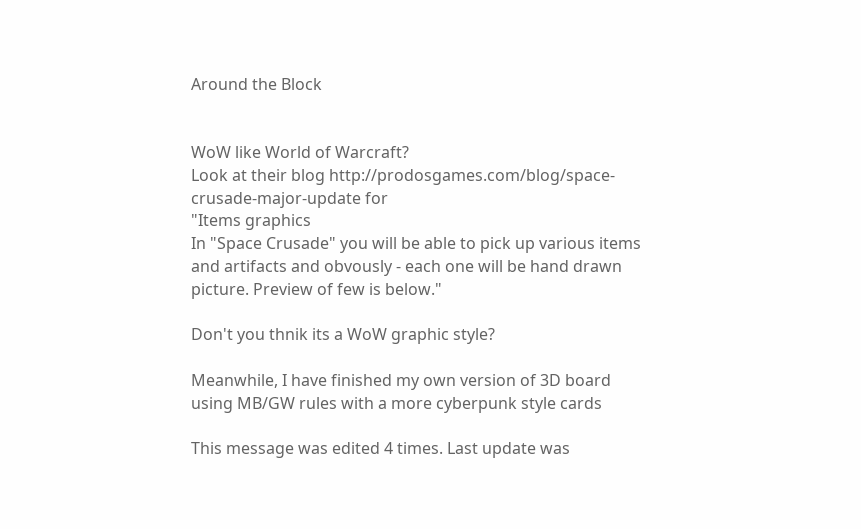Around the Block


WoW like World of Warcraft?
Look at their blog http://prodosgames.com/blog/space-crusade-major-update for
"Items graphics
In "Space Crusade" you will be able to pick up various items and artifacts and obvously - each one will be hand drawn picture. Preview of few is below."

Don't you thnik its a WoW graphic style?

Meanwhile, I have finished my own version of 3D board
using MB/GW rules with a more cyberpunk style cards

This message was edited 4 times. Last update was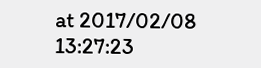at 2017/02/08 13:27:23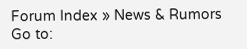Forum Index » News & Rumors
Go to: